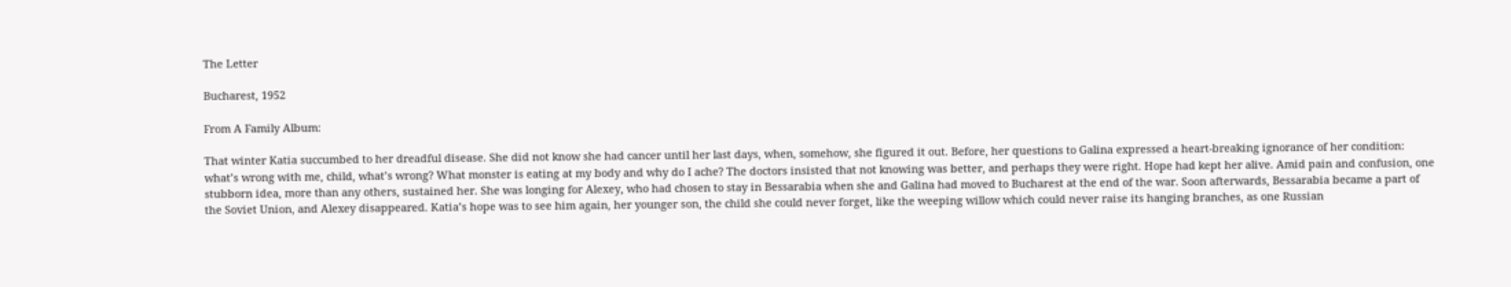The Letter

Bucharest, 1952

From A Family Album:

That winter Katia succumbed to her dreadful disease. She did not know she had cancer until her last days, when, somehow, she figured it out. Before, her questions to Galina expressed a heart-breaking ignorance of her condition: what’s wrong with me, child, what’s wrong? What monster is eating at my body and why do I ache? The doctors insisted that not knowing was better, and perhaps they were right. Hope had kept her alive. Amid pain and confusion, one stubborn idea, more than any others, sustained her. She was longing for Alexey, who had chosen to stay in Bessarabia when she and Galina had moved to Bucharest at the end of the war. Soon afterwards, Bessarabia became a part of the Soviet Union, and Alexey disappeared. Katia’s hope was to see him again, her younger son, the child she could never forget, like the weeping willow which could never raise its hanging branches, as one Russian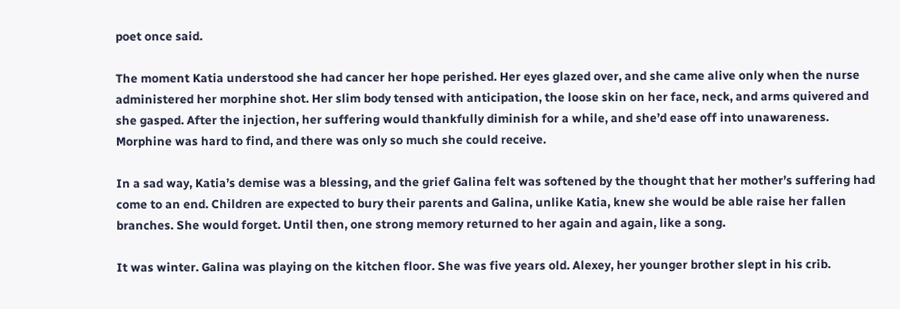poet once said.

The moment Katia understood she had cancer her hope perished. Her eyes glazed over, and she came alive only when the nurse administered her morphine shot. Her slim body tensed with anticipation, the loose skin on her face, neck, and arms quivered and she gasped. After the injection, her suffering would thankfully diminish for a while, and she’d ease off into unawareness. Morphine was hard to find, and there was only so much she could receive.

In a sad way, Katia’s demise was a blessing, and the grief Galina felt was softened by the thought that her mother’s suffering had come to an end. Children are expected to bury their parents and Galina, unlike Katia, knew she would be able raise her fallen branches. She would forget. Until then, one strong memory returned to her again and again, like a song.

It was winter. Galina was playing on the kitchen floor. She was five years old. Alexey, her younger brother slept in his crib.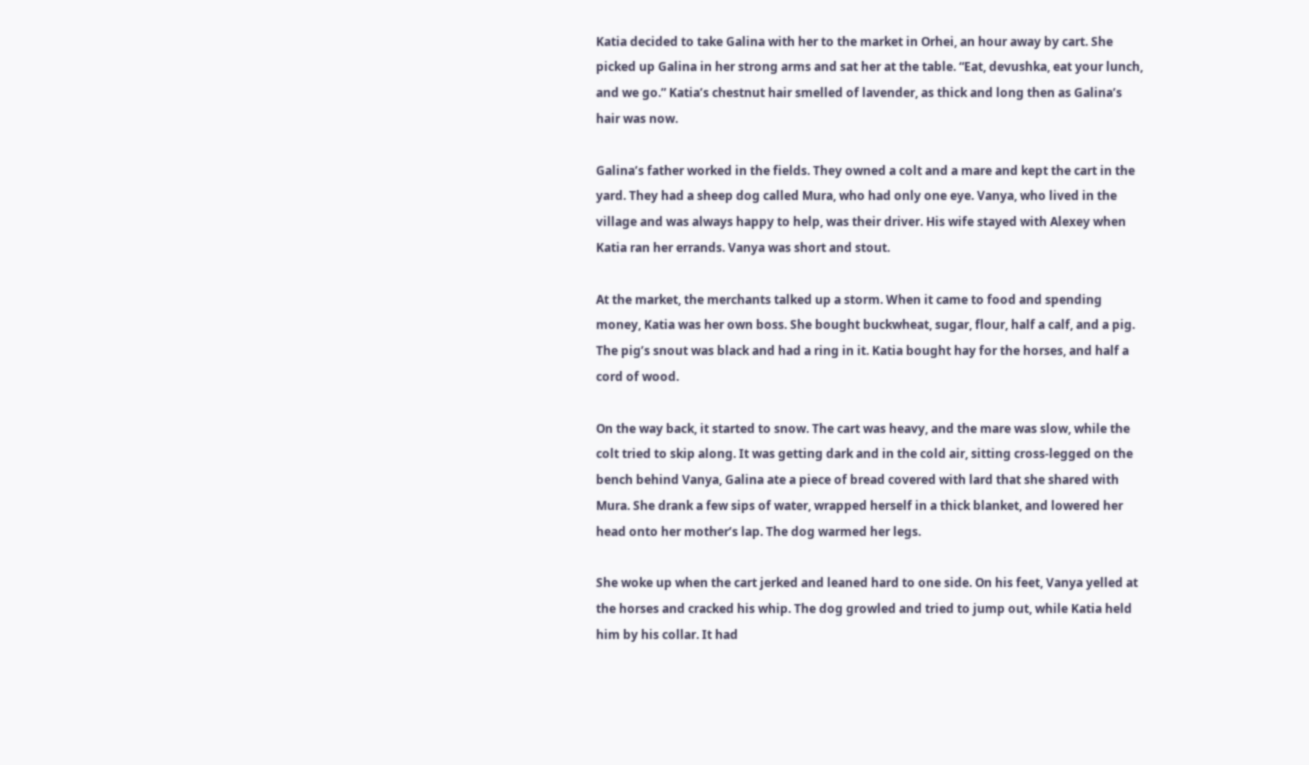Katia decided to take Galina with her to the market in Orhei, an hour away by cart. She picked up Galina in her strong arms and sat her at the table. “Eat, devushka, eat your lunch, and we go.” Katia’s chestnut hair smelled of lavender, as thick and long then as Galina’s hair was now.

Galina’s father worked in the fields. They owned a colt and a mare and kept the cart in the yard. They had a sheep dog called Mura, who had only one eye. Vanya, who lived in the village and was always happy to help, was their driver. His wife stayed with Alexey when Katia ran her errands. Vanya was short and stout.

At the market, the merchants talked up a storm. When it came to food and spending money, Katia was her own boss. She bought buckwheat, sugar, flour, half a calf, and a pig. The pig’s snout was black and had a ring in it. Katia bought hay for the horses, and half a cord of wood.

On the way back, it started to snow. The cart was heavy, and the mare was slow, while the colt tried to skip along. It was getting dark and in the cold air, sitting cross-legged on the bench behind Vanya, Galina ate a piece of bread covered with lard that she shared with Mura. She drank a few sips of water, wrapped herself in a thick blanket, and lowered her head onto her mother’s lap. The dog warmed her legs.

She woke up when the cart jerked and leaned hard to one side. On his feet, Vanya yelled at the horses and cracked his whip. The dog growled and tried to jump out, while Katia held him by his collar. It had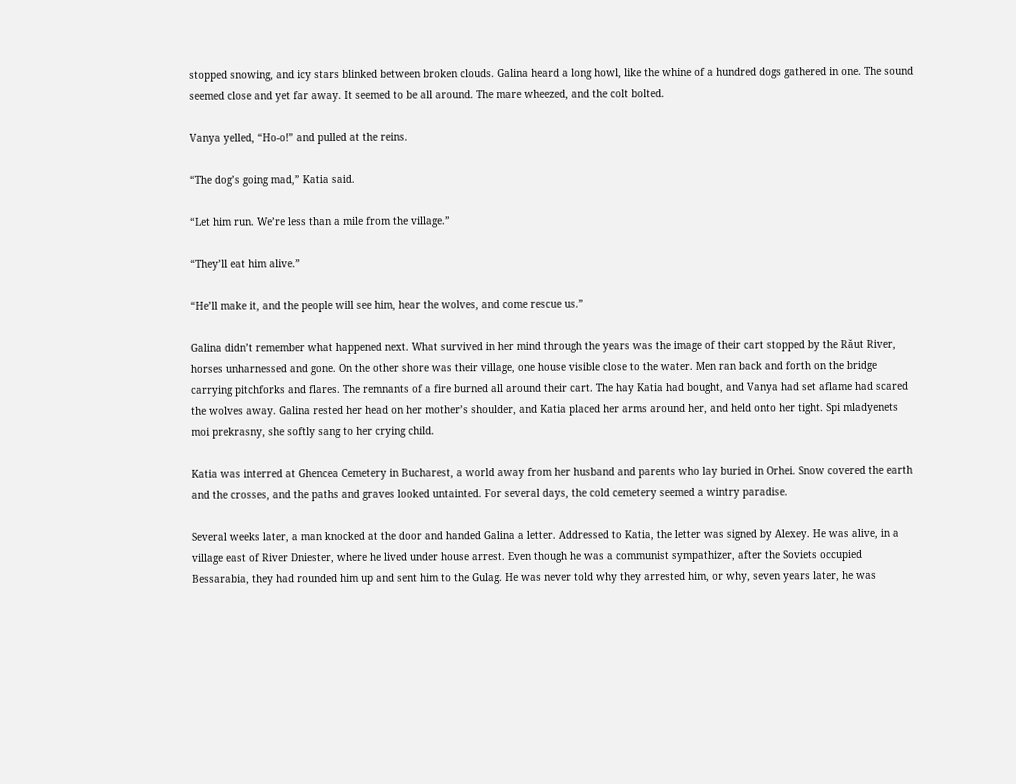stopped snowing, and icy stars blinked between broken clouds. Galina heard a long howl, like the whine of a hundred dogs gathered in one. The sound seemed close and yet far away. It seemed to be all around. The mare wheezed, and the colt bolted.

Vanya yelled, “Ho-o!” and pulled at the reins.

“The dog’s going mad,” Katia said.

“Let him run. We’re less than a mile from the village.”

“They’ll eat him alive.”

“He’ll make it, and the people will see him, hear the wolves, and come rescue us.”

Galina didn’t remember what happened next. What survived in her mind through the years was the image of their cart stopped by the Răut River, horses unharnessed and gone. On the other shore was their village, one house visible close to the water. Men ran back and forth on the bridge carrying pitchforks and flares. The remnants of a fire burned all around their cart. The hay Katia had bought, and Vanya had set aflame had scared the wolves away. Galina rested her head on her mother’s shoulder, and Katia placed her arms around her, and held onto her tight. Spi mladyenets moi prekrasny, she softly sang to her crying child.

Katia was interred at Ghencea Cemetery in Bucharest, a world away from her husband and parents who lay buried in Orhei. Snow covered the earth and the crosses, and the paths and graves looked untainted. For several days, the cold cemetery seemed a wintry paradise.

Several weeks later, a man knocked at the door and handed Galina a letter. Addressed to Katia, the letter was signed by Alexey. He was alive, in a village east of River Dniester, where he lived under house arrest. Even though he was a communist sympathizer, after the Soviets occupied Bessarabia, they had rounded him up and sent him to the Gulag. He was never told why they arrested him, or why, seven years later, he was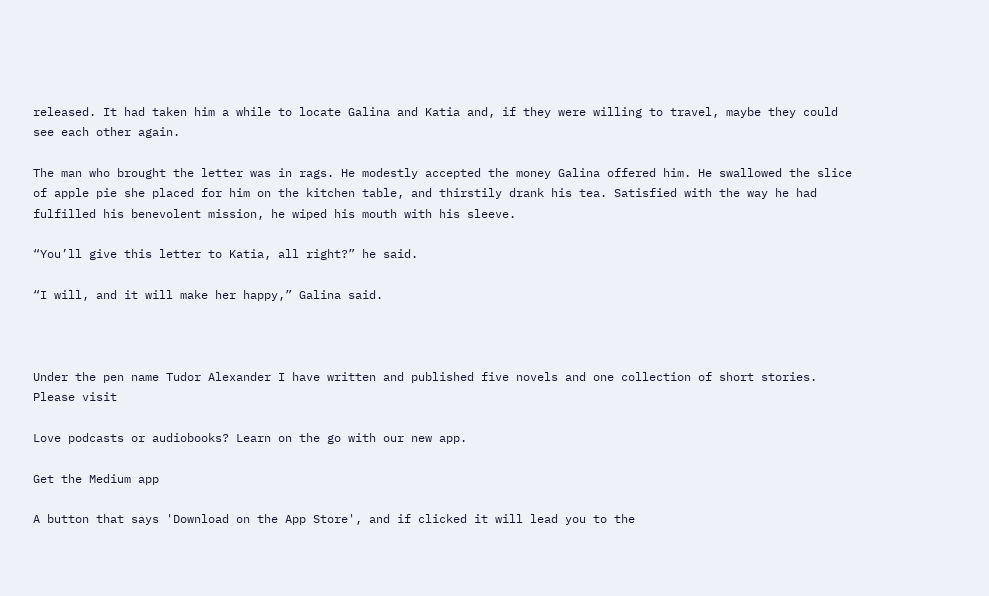released. It had taken him a while to locate Galina and Katia and, if they were willing to travel, maybe they could see each other again.

The man who brought the letter was in rags. He modestly accepted the money Galina offered him. He swallowed the slice of apple pie she placed for him on the kitchen table, and thirstily drank his tea. Satisfied with the way he had fulfilled his benevolent mission, he wiped his mouth with his sleeve.

“You’ll give this letter to Katia, all right?” he said.

“I will, and it will make her happy,” Galina said.



Under the pen name Tudor Alexander I have written and published five novels and one collection of short stories. Please visit

Love podcasts or audiobooks? Learn on the go with our new app.

Get the Medium app

A button that says 'Download on the App Store', and if clicked it will lead you to the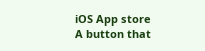iOS App store
A button that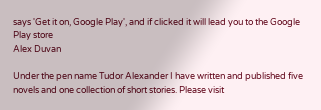says 'Get it on, Google Play', and if clicked it will lead you to the Google Play store
Alex Duvan

Under the pen name Tudor Alexander I have written and published five novels and one collection of short stories. Please visit